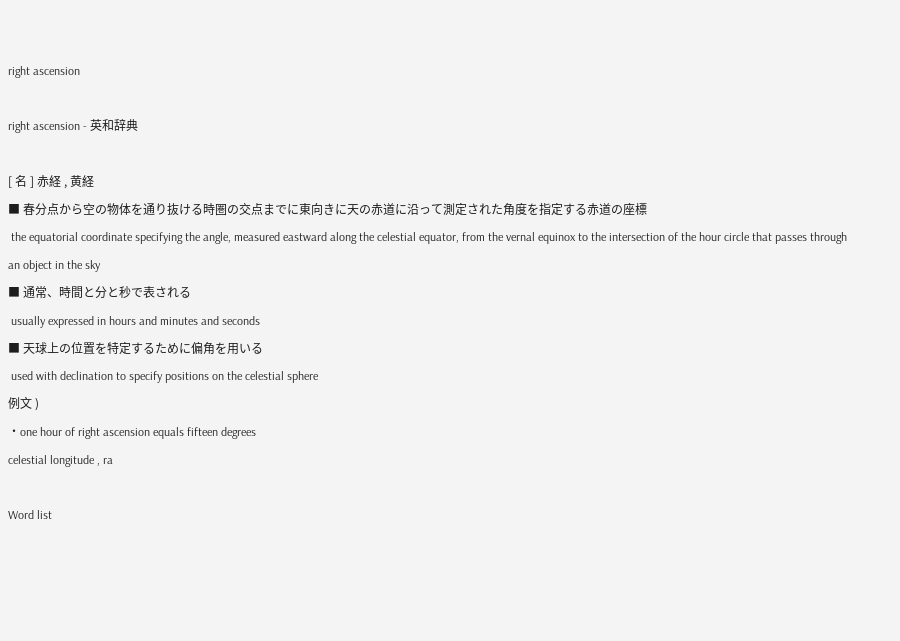right ascension

right ascension - 英和辞典

[ 名 ] 赤経 , 黄経
■ 春分点から空の物体を通り抜ける時圏の交点までに東向きに天の赤道に沿って測定された角度を指定する赤道の座標
 the equatorial coordinate specifying the angle, measured eastward along the celestial equator, from the vernal equinox to the intersection of the hour circle that passes through an object in the sky
■ 通常、時間と分と秒で表される
 usually expressed in hours and minutes and seconds
■ 天球上の位置を特定するために偏角を用いる
 used with declination to specify positions on the celestial sphere
例文 )
・one hour of right ascension equals fifteen degrees
celestial longitude , ra

Word list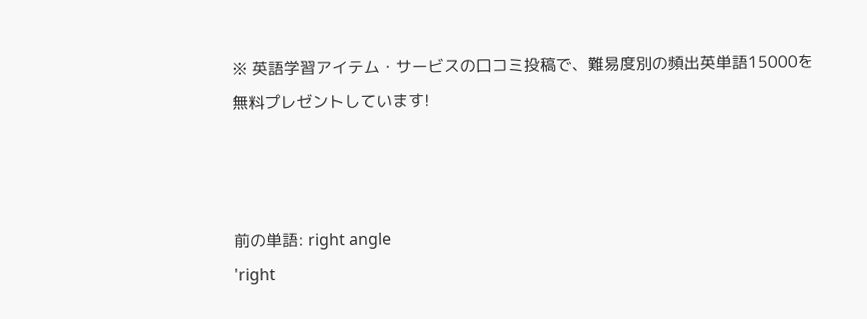※ 英語学習アイテム・サービスの口コミ投稿で、難易度別の頻出英単語15000を無料プレゼントしています!



前の単語: right angle
'right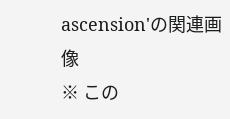ascension'の関連画像
※ この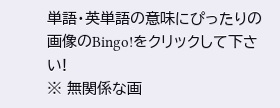単語・英単語の意味にぴったりの画像のBingo!をクリックして下さい!
※ 無関係な画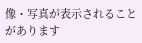像・写真が表示されることがあります